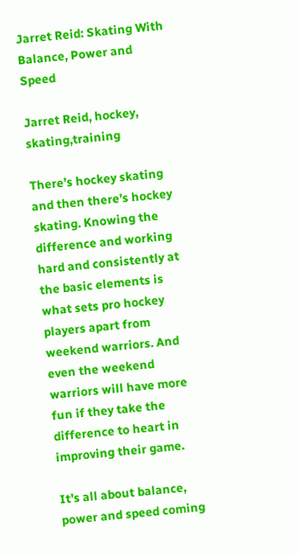Jarret Reid: Skating With Balance, Power and Speed

Jarret Reid, hockey, skating,training

There’s hockey skating and then there’s hockey skating. Knowing the difference and working hard and consistently at the basic elements is what sets pro hockey players apart from weekend warriors. And even the weekend warriors will have more fun if they take the difference to heart in improving their game.

It’s all about balance, power and speed coming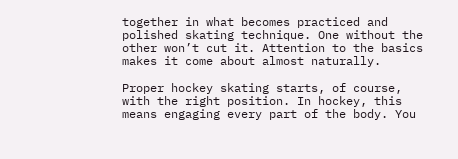together in what becomes practiced and polished skating technique. One without the other won’t cut it. Attention to the basics makes it come about almost naturally.

Proper hockey skating starts, of course, with the right position. In hockey, this means engaging every part of the body. You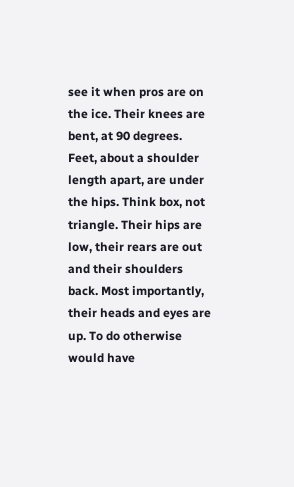see it when pros are on the ice. Their knees are bent, at 90 degrees. Feet, about a shoulder length apart, are under the hips. Think box, not triangle. Their hips are low, their rears are out and their shoulders back. Most importantly, their heads and eyes are up. To do otherwise would have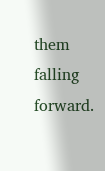them falling forward.